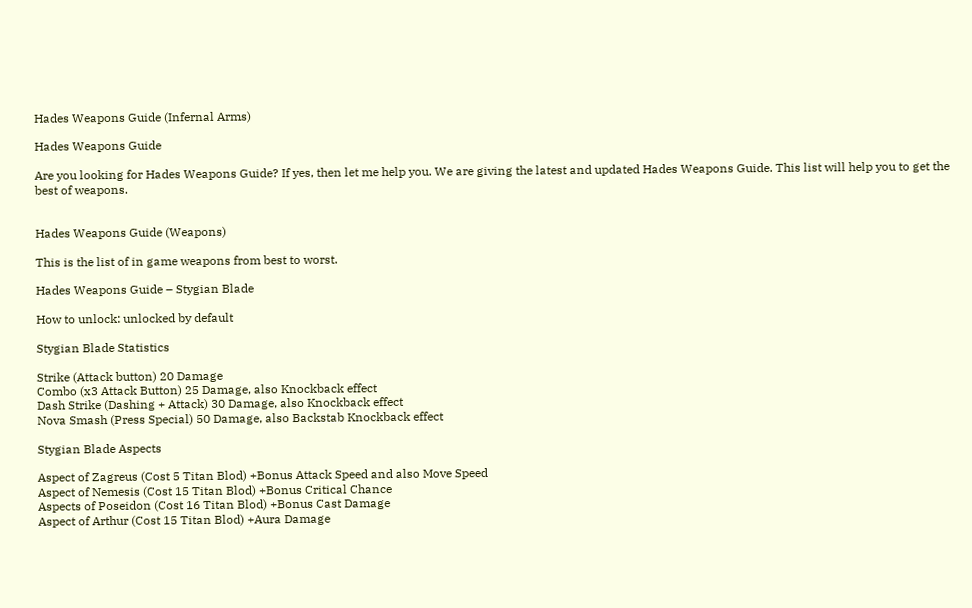Hades Weapons Guide (Infernal Arms)

Hades Weapons Guide

Are you looking for Hades Weapons Guide? If yes, then let me help you. We are giving the latest and updated Hades Weapons Guide. This list will help you to get the best of weapons.


Hades Weapons Guide (Weapons)

This is the list of in game weapons from best to worst.

Hades Weapons Guide – Stygian Blade

How to unlock: unlocked by default

Stygian Blade Statistics

Strike (Attack button) 20 Damage
Combo (x3 Attack Button) 25 Damage, also Knockback effect
Dash Strike (Dashing + Attack) 30 Damage, also Knockback effect
Nova Smash (Press Special) 50 Damage, also Backstab Knockback effect

Stygian Blade Aspects

Aspect of Zagreus (Cost 5 Titan Blod) +Bonus Attack Speed and also Move Speed
Aspect of Nemesis (Cost 15 Titan Blod) +Bonus Critical Chance
Aspects of Poseidon (Cost 16 Titan Blod) +Bonus Cast Damage
Aspect of Arthur (Cost 15 Titan Blod) +Aura Damage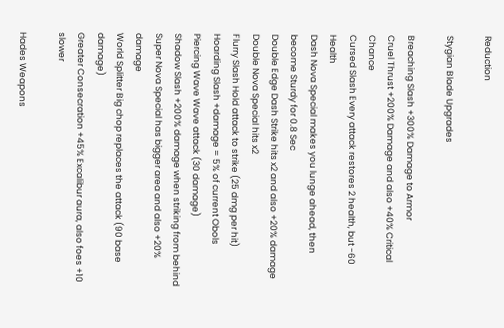Reduction

Stygian Blade Upgrades

Breaching Slash +300% Damage to Armor
Cruel Thrust +200% Damage and also +40% Critical Chance
Cursed Slash Every attack restores 2 health, but -60 Health
Dash Nova Special makes you lunge ahead, then become Sturdy for 0.8 Sec
Double Edge Dash Strike hits x2 and also +20% damage
Double Nova Special hits x2
Flurry Slash Hold attack to strike (25 dmg per hit)
Hoarding Slash +damage = 5% of current Obols
Piercing Wave Wave attack (30 damage)
Shadow Slash +200% damage when striking from behind
Super Nova Special has bigger area and also +20% damage
World Splitter Big chop replaces the attack (90 base damage)
Greater Consecration +45% Excalibur aura, also foes +10 slower

Hades Weapons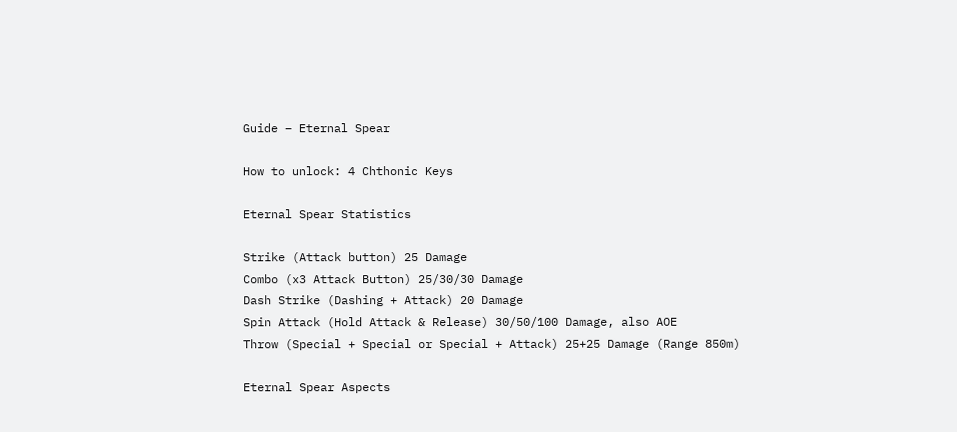Guide – Eternal Spear

How to unlock: 4 Chthonic Keys

Eternal Spear Statistics

Strike (Attack button) 25 Damage
Combo (x3 Attack Button) 25/30/30 Damage
Dash Strike (Dashing + Attack) 20 Damage
Spin Attack (Hold Attack & Release) 30/50/100 Damage, also AOE
Throw (Special + Special or Special + Attack) 25+25 Damage (Range 850m)

Eternal Spear Aspects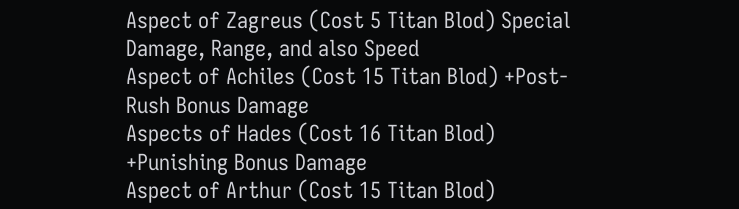Aspect of Zagreus (Cost 5 Titan Blod) Special Damage, Range, and also Speed
Aspect of Achiles (Cost 15 Titan Blod) +Post-Rush Bonus Damage
Aspects of Hades (Cost 16 Titan Blod) +Punishing Bonus Damage
Aspect of Arthur (Cost 15 Titan Blod)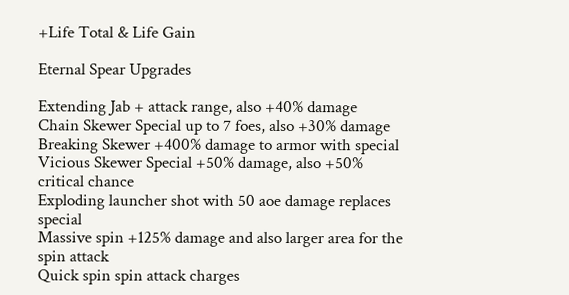+Life Total & Life Gain

Eternal Spear Upgrades

Extending Jab + attack range, also +40% damage
Chain Skewer Special up to 7 foes, also +30% damage
Breaking Skewer +400% damage to armor with special
Vicious Skewer Special +50% damage, also +50% critical chance
Exploding launcher shot with 50 aoe damage replaces special
Massive spin +125% damage and also larger area for the spin attack
Quick spin spin attack charges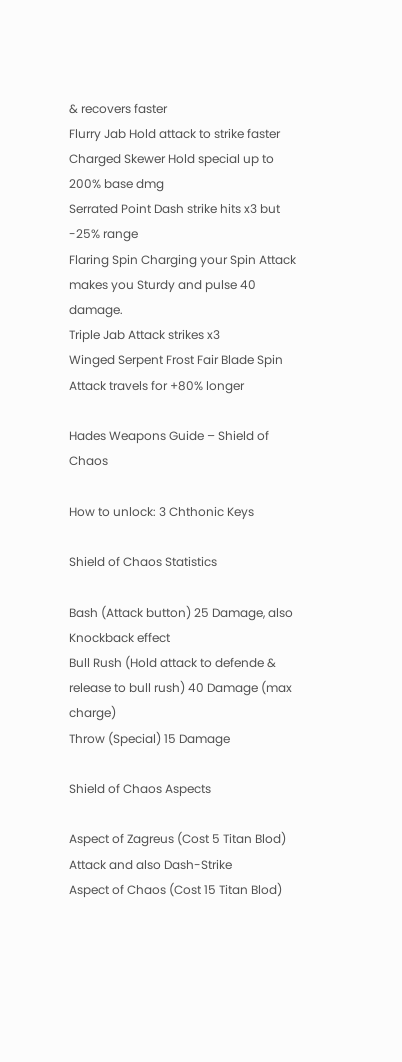& recovers faster
Flurry Jab Hold attack to strike faster
Charged Skewer Hold special up to 200% base dmg
Serrated Point Dash strike hits x3 but -25% range
Flaring Spin Charging your Spin Attack makes you Sturdy and pulse 40 damage.
Triple Jab Attack strikes x3
Winged Serpent Frost Fair Blade Spin Attack travels for +80% longer

Hades Weapons Guide – Shield of Chaos

How to unlock: 3 Chthonic Keys

Shield of Chaos Statistics

Bash (Attack button) 25 Damage, also Knockback effect
Bull Rush (Hold attack to defende & release to bull rush) 40 Damage (max charge)
Throw (Special) 15 Damage

Shield of Chaos Aspects

Aspect of Zagreus (Cost 5 Titan Blod) Attack and also Dash-Strike
Aspect of Chaos (Cost 15 Titan Blod)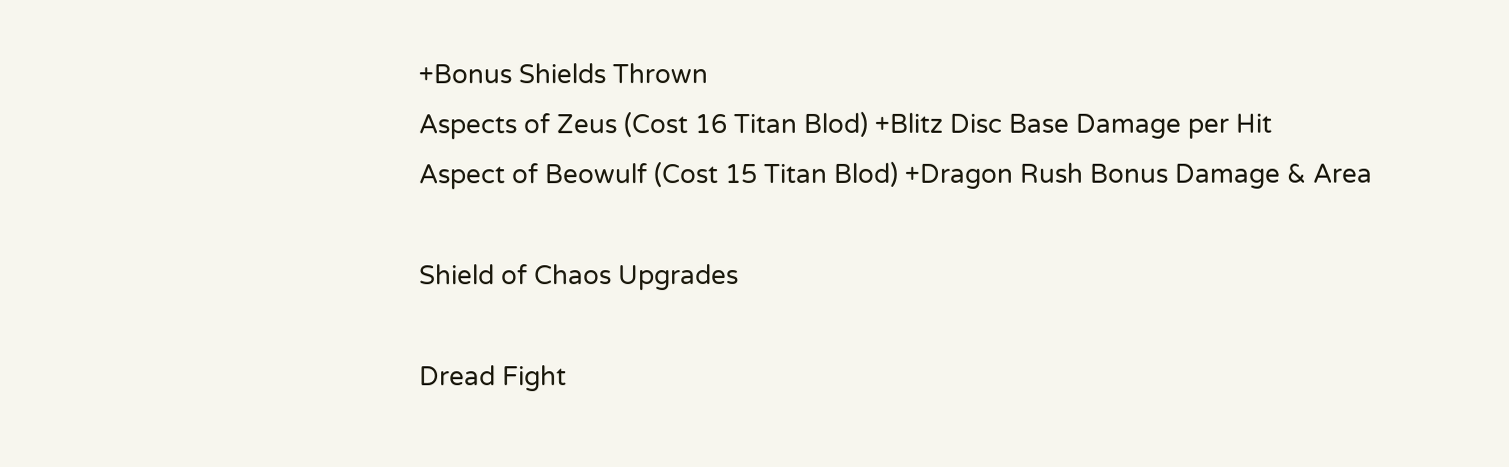+Bonus Shields Thrown
Aspects of Zeus (Cost 16 Titan Blod) +Blitz Disc Base Damage per Hit
Aspect of Beowulf (Cost 15 Titan Blod) +Dragon Rush Bonus Damage & Area

Shield of Chaos Upgrades

Dread Fight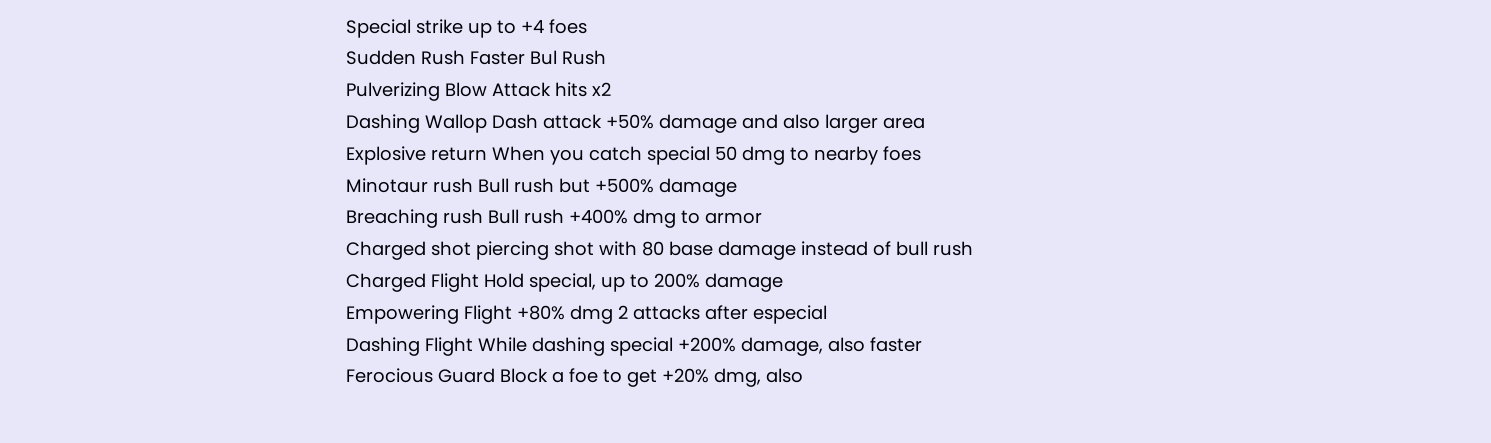Special strike up to +4 foes
Sudden Rush Faster Bul Rush
Pulverizing Blow Attack hits x2
Dashing Wallop Dash attack +50% damage and also larger area
Explosive return When you catch special 50 dmg to nearby foes
Minotaur rush Bull rush but +500% damage
Breaching rush Bull rush +400% dmg to armor
Charged shot piercing shot with 80 base damage instead of bull rush
Charged Flight Hold special, up to 200% damage
Empowering Flight +80% dmg 2 attacks after especial
Dashing Flight While dashing special +200% damage, also faster
Ferocious Guard Block a foe to get +20% dmg, also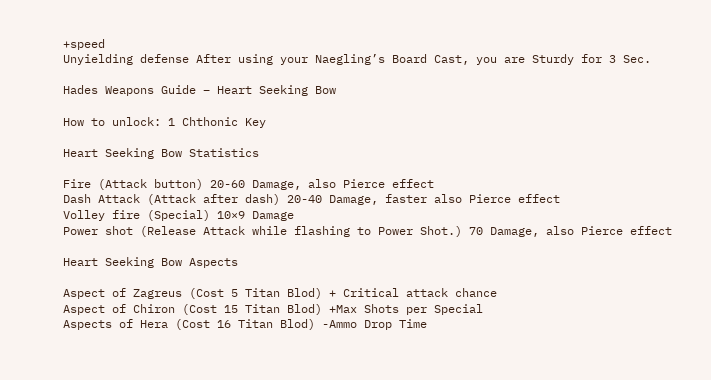+speed
Unyielding defense After using your Naegling’s Board Cast, you are Sturdy for 3 Sec.

Hades Weapons Guide – Heart Seeking Bow

How to unlock: 1 Chthonic Key

Heart Seeking Bow Statistics

Fire (Attack button) 20-60 Damage, also Pierce effect
Dash Attack (Attack after dash) 20-40 Damage, faster also Pierce effect
Volley fire (Special) 10×9 Damage
Power shot (Release Attack while flashing to Power Shot.) 70 Damage, also Pierce effect

Heart Seeking Bow Aspects

Aspect of Zagreus (Cost 5 Titan Blod) + Critical attack chance
Aspect of Chiron (Cost 15 Titan Blod) +Max Shots per Special
Aspects of Hera (Cost 16 Titan Blod) -Ammo Drop Time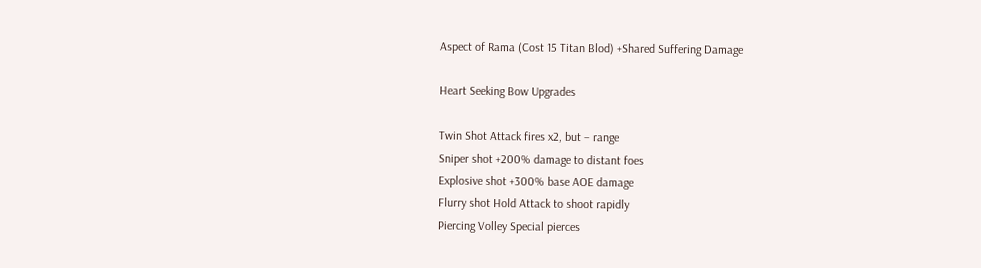Aspect of Rama (Cost 15 Titan Blod) +Shared Suffering Damage

Heart Seeking Bow Upgrades

Twin Shot Attack fires x2, but – range
Sniper shot +200% damage to distant foes
Explosive shot +300% base AOE damage
Flurry shot Hold Attack to shoot rapidly
Piercing Volley Special pierces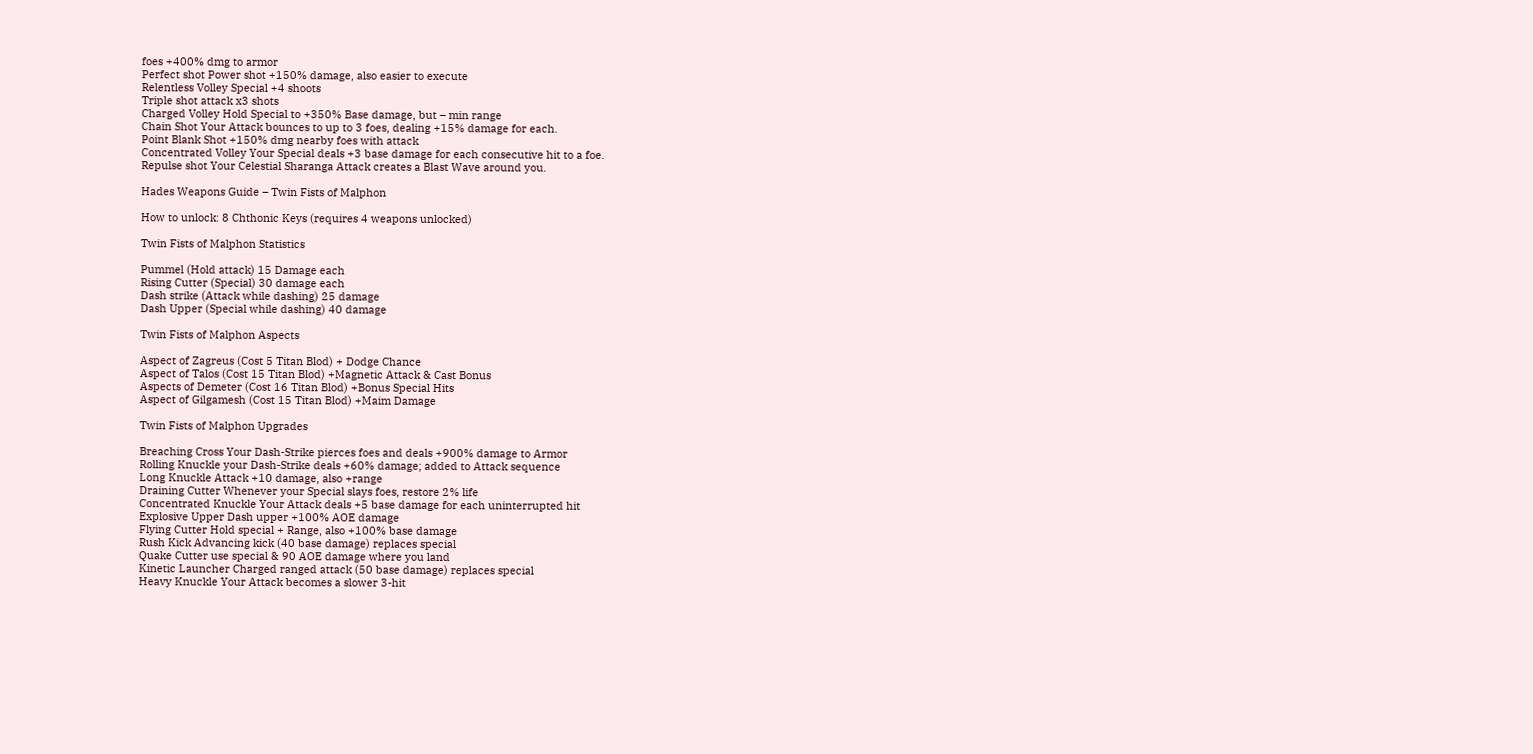foes +400% dmg to armor
Perfect shot Power shot +150% damage, also easier to execute
Relentless Volley Special +4 shoots
Triple shot attack x3 shots
Charged Volley Hold Special to +350% Base damage, but – min range
Chain Shot Your Attack bounces to up to 3 foes, dealing +15% damage for each.
Point Blank Shot +150% dmg nearby foes with attack
Concentrated Volley Your Special deals +3 base damage for each consecutive hit to a foe.
Repulse shot Your Celestial Sharanga Attack creates a Blast Wave around you.

Hades Weapons Guide – Twin Fists of Malphon

How to unlock: 8 Chthonic Keys (requires 4 weapons unlocked)

Twin Fists of Malphon Statistics

Pummel (Hold attack) 15 Damage each
Rising Cutter (Special) 30 damage each
Dash strike (Attack while dashing) 25 damage
Dash Upper (Special while dashing) 40 damage

Twin Fists of Malphon Aspects

Aspect of Zagreus (Cost 5 Titan Blod) + Dodge Chance
Aspect of Talos (Cost 15 Titan Blod) +Magnetic Attack & Cast Bonus
Aspects of Demeter (Cost 16 Titan Blod) +Bonus Special Hits
Aspect of Gilgamesh (Cost 15 Titan Blod) +Maim Damage

Twin Fists of Malphon Upgrades

Breaching Cross Your Dash-Strike pierces foes and deals +900% damage to Armor
Rolling Knuckle your Dash-Strike deals +60% damage; added to Attack sequence
Long Knuckle Attack +10 damage, also +range
Draining Cutter Whenever your Special slays foes, restore 2% life
Concentrated Knuckle Your Attack deals +5 base damage for each uninterrupted hit
Explosive Upper Dash upper +100% AOE damage
Flying Cutter Hold special + Range, also +100% base damage
Rush Kick Advancing kick (40 base damage) replaces special
Quake Cutter use special & 90 AOE damage where you land
Kinetic Launcher Charged ranged attack (50 base damage) replaces special
Heavy Knuckle Your Attack becomes a slower 3-hit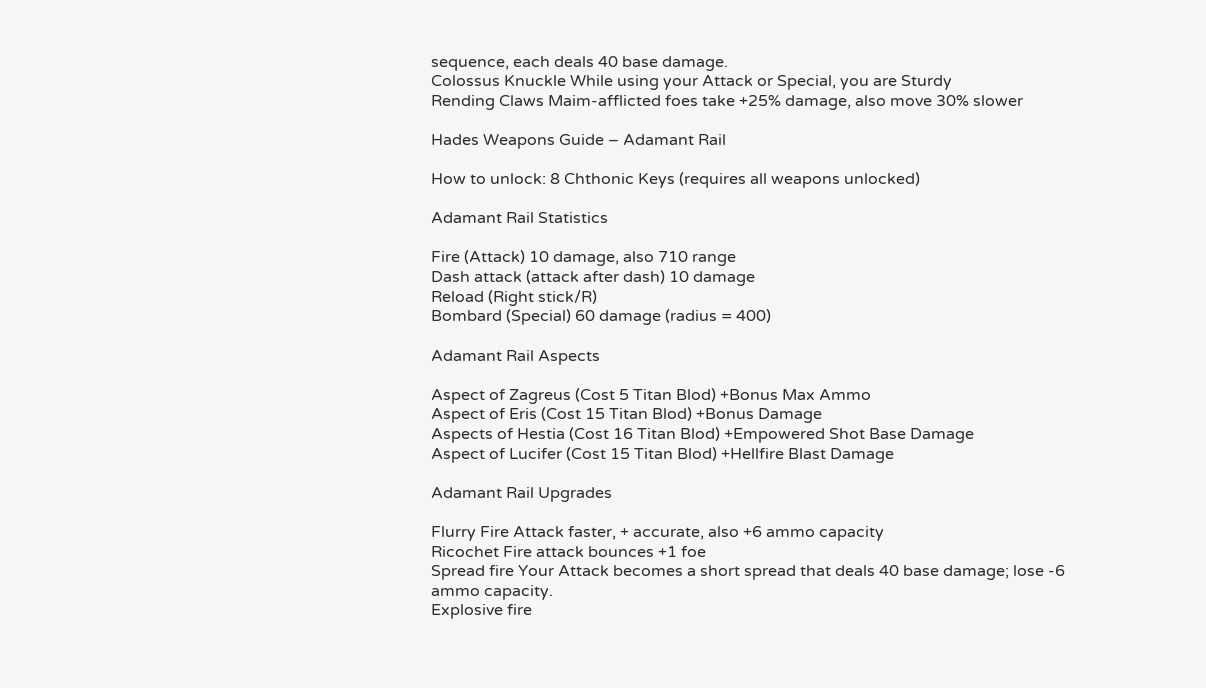sequence, each deals 40 base damage.
Colossus Knuckle While using your Attack or Special, you are Sturdy
Rending Claws Maim-afflicted foes take +25% damage, also move 30% slower

Hades Weapons Guide – Adamant Rail

How to unlock: 8 Chthonic Keys (requires all weapons unlocked)

Adamant Rail Statistics

Fire (Attack) 10 damage, also 710 range
Dash attack (attack after dash) 10 damage
Reload (Right stick/R)
Bombard (Special) 60 damage (radius = 400)

Adamant Rail Aspects

Aspect of Zagreus (Cost 5 Titan Blod) +Bonus Max Ammo
Aspect of Eris (Cost 15 Titan Blod) +Bonus Damage
Aspects of Hestia (Cost 16 Titan Blod) +Empowered Shot Base Damage
Aspect of Lucifer (Cost 15 Titan Blod) +Hellfire Blast Damage

Adamant Rail Upgrades

Flurry Fire Attack faster, + accurate, also +6 ammo capacity
Ricochet Fire attack bounces +1 foe
Spread fire Your Attack becomes a short spread that deals 40 base damage; lose -6 ammo capacity.
Explosive fire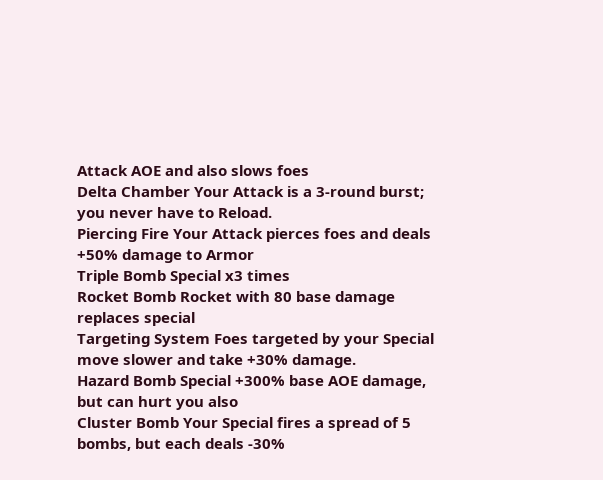Attack AOE and also slows foes
Delta Chamber Your Attack is a 3-round burst; you never have to Reload.
Piercing Fire Your Attack pierces foes and deals +50% damage to Armor
Triple Bomb Special x3 times
Rocket Bomb Rocket with 80 base damage replaces special
Targeting System Foes targeted by your Special move slower and take +30% damage.
Hazard Bomb Special +300% base AOE damage, but can hurt you also
Cluster Bomb Your Special fires a spread of 5 bombs, but each deals -30%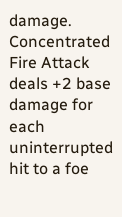damage.
Concentrated Fire Attack deals +2 base damage for each uninterrupted hit to a foe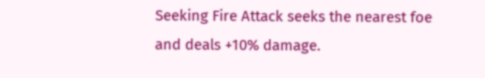Seeking Fire Attack seeks the nearest foe and deals +10% damage.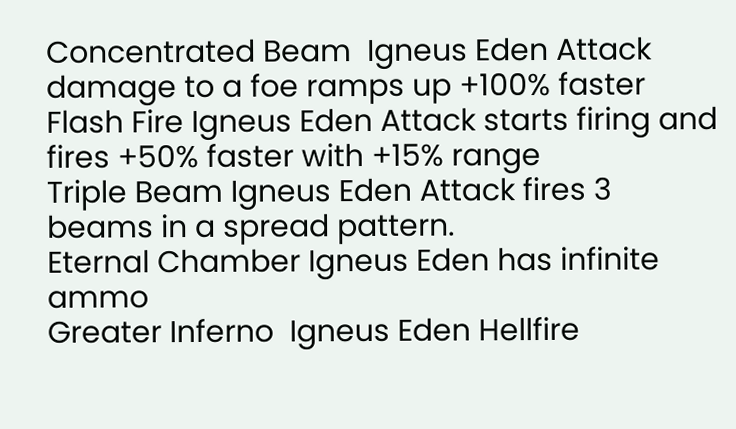Concentrated Beam  Igneus Eden Attack damage to a foe ramps up +100% faster
Flash Fire Igneus Eden Attack starts firing and fires +50% faster with +15% range
Triple Beam Igneus Eden Attack fires 3 beams in a spread pattern.
Eternal Chamber Igneus Eden has infinite ammo
Greater Inferno  Igneus Eden Hellfire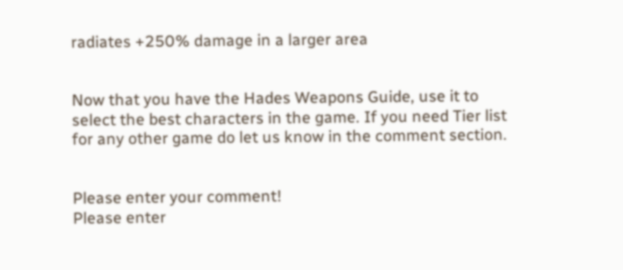radiates +250% damage in a larger area


Now that you have the Hades Weapons Guide, use it to select the best characters in the game. If you need Tier list for any other game do let us know in the comment section.


Please enter your comment!
Please enter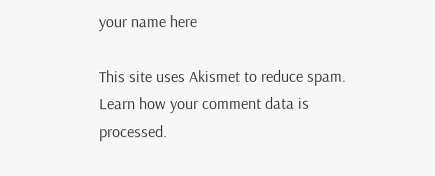your name here

This site uses Akismet to reduce spam. Learn how your comment data is processed.